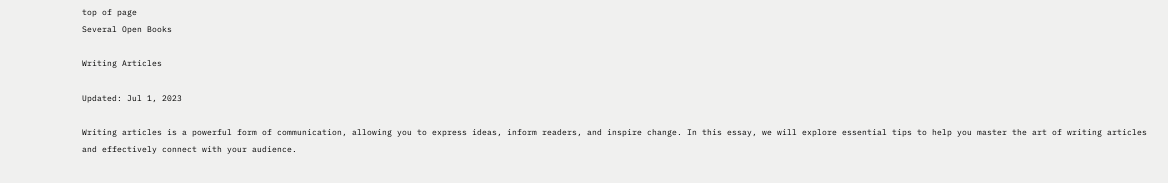top of page
Several Open Books

Writing Articles

Updated: Jul 1, 2023

Writing articles is a powerful form of communication, allowing you to express ideas, inform readers, and inspire change. In this essay, we will explore essential tips to help you master the art of writing articles and effectively connect with your audience.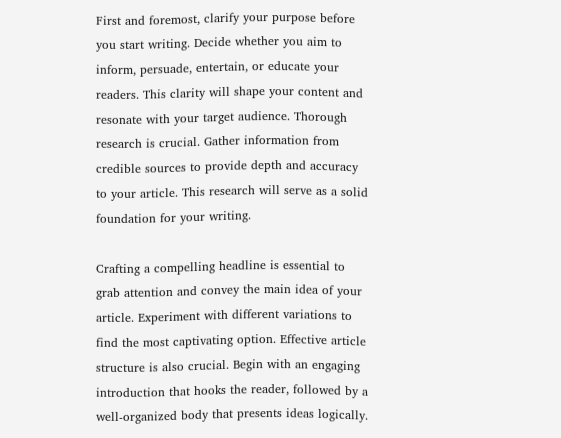First and foremost, clarify your purpose before you start writing. Decide whether you aim to inform, persuade, entertain, or educate your readers. This clarity will shape your content and resonate with your target audience. Thorough research is crucial. Gather information from credible sources to provide depth and accuracy to your article. This research will serve as a solid foundation for your writing.

Crafting a compelling headline is essential to grab attention and convey the main idea of your article. Experiment with different variations to find the most captivating option. Effective article structure is also crucial. Begin with an engaging introduction that hooks the reader, followed by a well-organized body that presents ideas logically.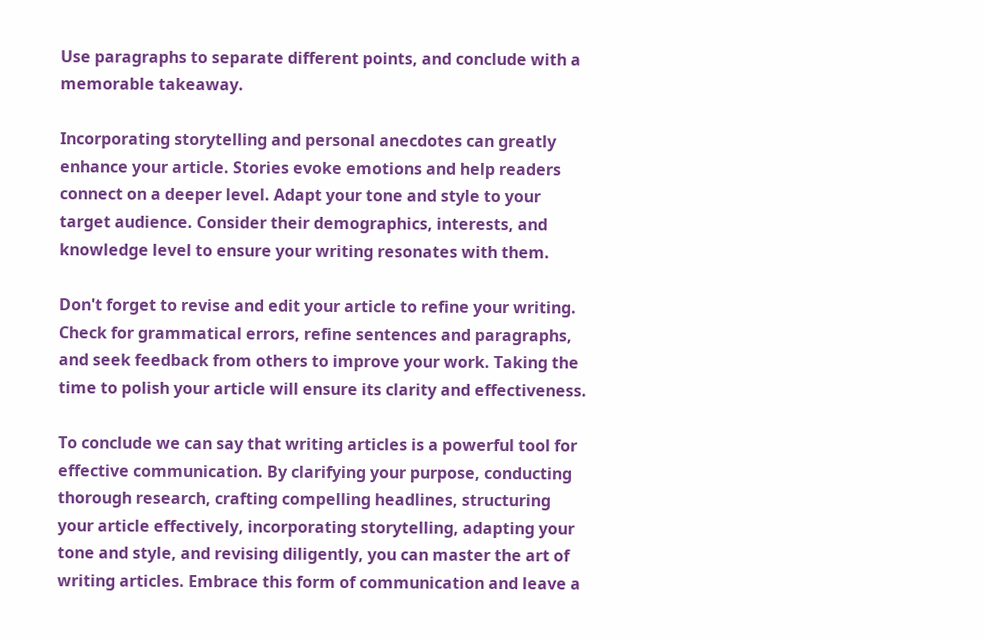Use paragraphs to separate different points, and conclude with a memorable takeaway.

Incorporating storytelling and personal anecdotes can greatly enhance your article. Stories evoke emotions and help readers connect on a deeper level. Adapt your tone and style to your target audience. Consider their demographics, interests, and knowledge level to ensure your writing resonates with them.

Don't forget to revise and edit your article to refine your writing. Check for grammatical errors, refine sentences and paragraphs, and seek feedback from others to improve your work. Taking the time to polish your article will ensure its clarity and effectiveness.

To conclude we can say that writing articles is a powerful tool for effective communication. By clarifying your purpose, conducting thorough research, crafting compelling headlines, structuring your article effectively, incorporating storytelling, adapting your tone and style, and revising diligently, you can master the art of writing articles. Embrace this form of communication and leave a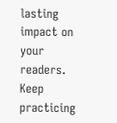lasting impact on your readers. Keep practicing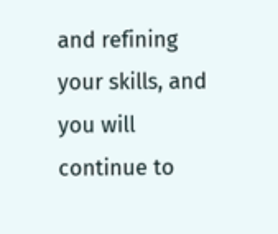and refining your skills, and you will continue to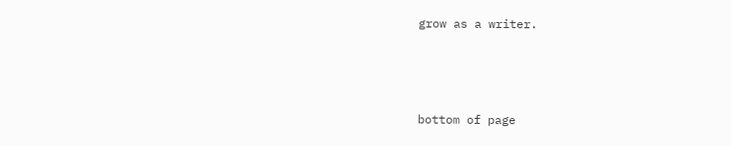grow as a writer.



bottom of page